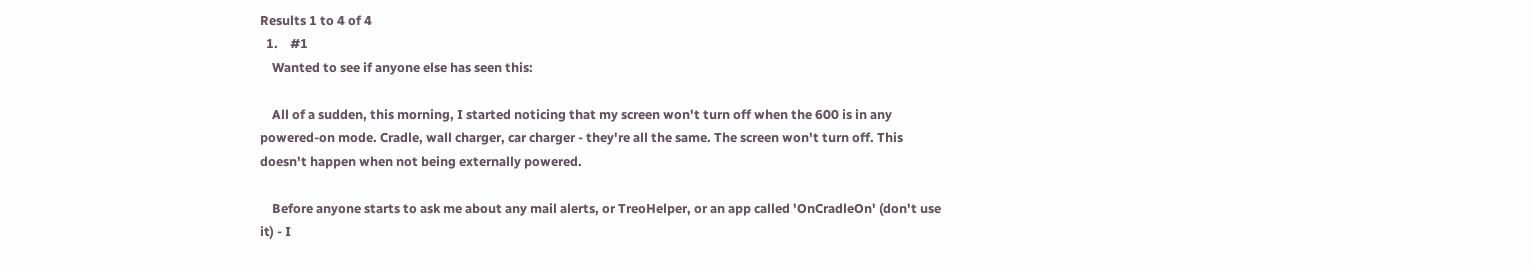Results 1 to 4 of 4
  1.    #1
    Wanted to see if anyone else has seen this:

    All of a sudden, this morning, I started noticing that my screen won't turn off when the 600 is in any powered-on mode. Cradle, wall charger, car charger - they're all the same. The screen won't turn off. This doesn't happen when not being externally powered.

    Before anyone starts to ask me about any mail alerts, or TreoHelper, or an app called 'OnCradleOn' (don't use it) - I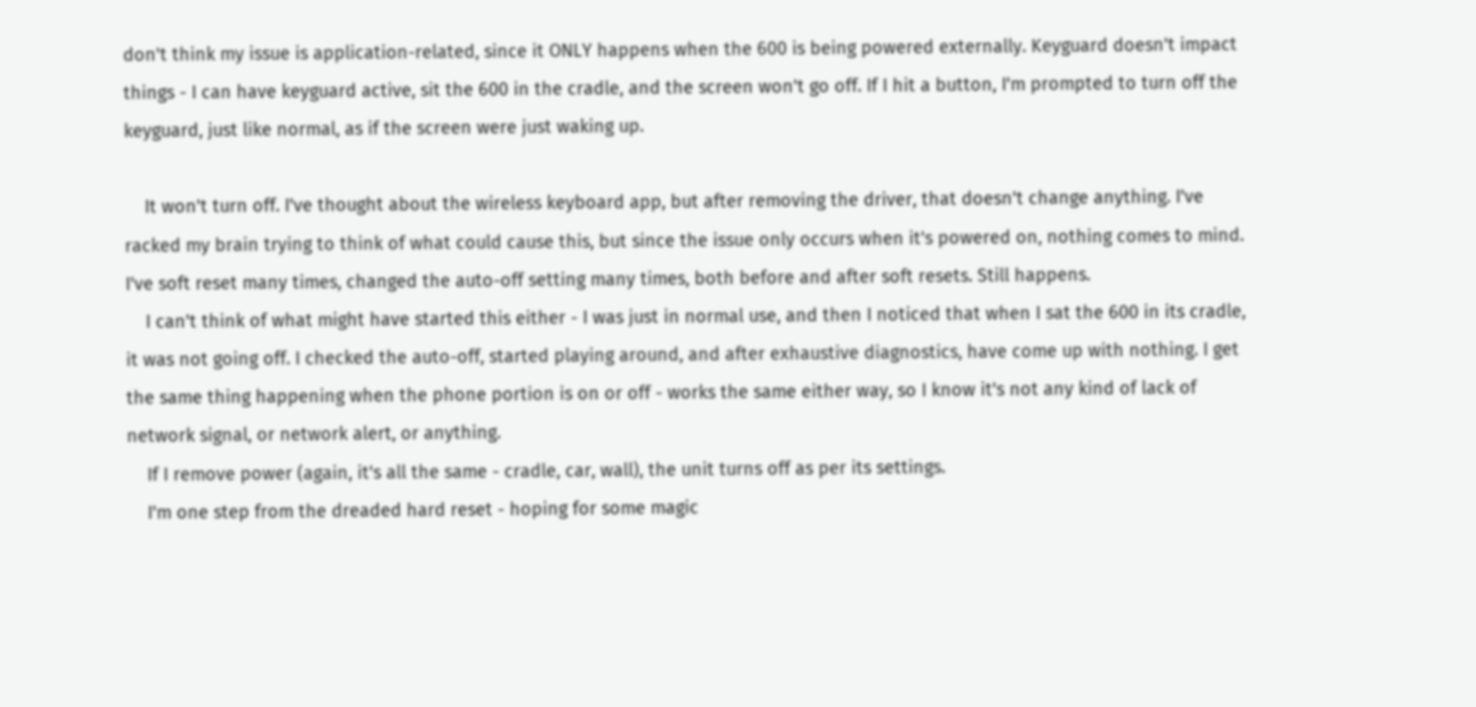don't think my issue is application-related, since it ONLY happens when the 600 is being powered externally. Keyguard doesn't impact things - I can have keyguard active, sit the 600 in the cradle, and the screen won't go off. If I hit a button, I'm prompted to turn off the keyguard, just like normal, as if the screen were just waking up.

    It won't turn off. I've thought about the wireless keyboard app, but after removing the driver, that doesn't change anything. I've racked my brain trying to think of what could cause this, but since the issue only occurs when it's powered on, nothing comes to mind. I've soft reset many times, changed the auto-off setting many times, both before and after soft resets. Still happens.
    I can't think of what might have started this either - I was just in normal use, and then I noticed that when I sat the 600 in its cradle, it was not going off. I checked the auto-off, started playing around, and after exhaustive diagnostics, have come up with nothing. I get the same thing happening when the phone portion is on or off - works the same either way, so I know it's not any kind of lack of network signal, or network alert, or anything.
    If I remove power (again, it's all the same - cradle, car, wall), the unit turns off as per its settings.
    I'm one step from the dreaded hard reset - hoping for some magic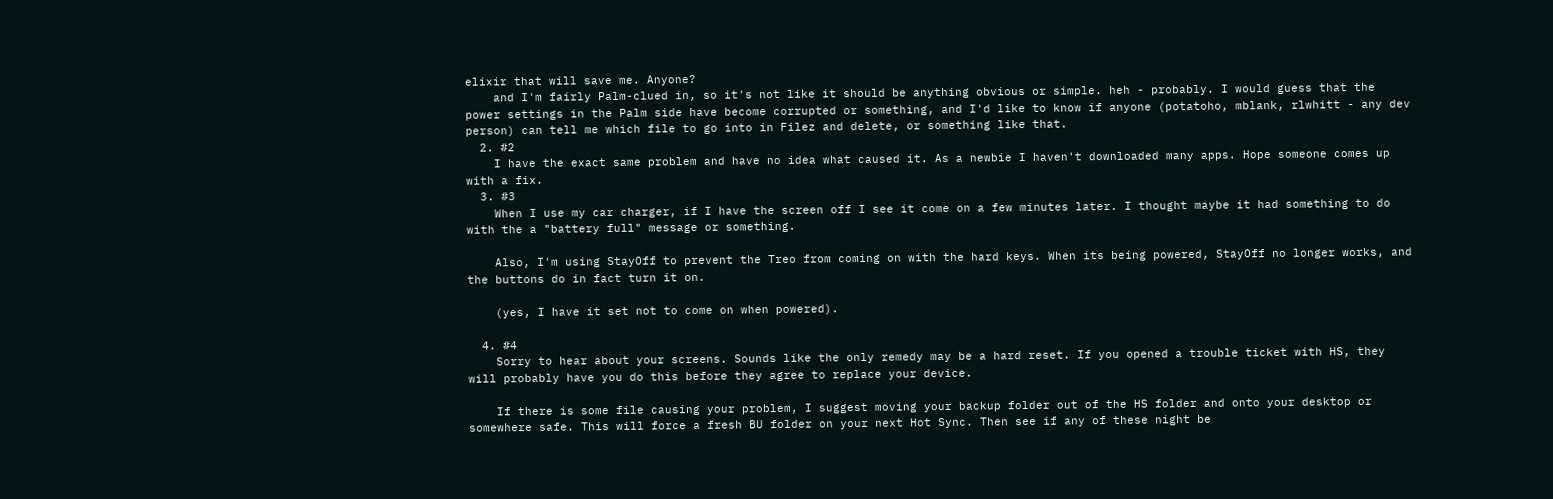elixir that will save me. Anyone?
    and I'm fairly Palm-clued in, so it's not like it should be anything obvious or simple. heh - probably. I would guess that the power settings in the Palm side have become corrupted or something, and I'd like to know if anyone (potatoho, mblank, rlwhitt - any dev person) can tell me which file to go into in Filez and delete, or something like that.
  2. #2
    I have the exact same problem and have no idea what caused it. As a newbie I haven't downloaded many apps. Hope someone comes up with a fix.
  3. #3
    When I use my car charger, if I have the screen off I see it come on a few minutes later. I thought maybe it had something to do with the a "battery full" message or something.

    Also, I'm using StayOff to prevent the Treo from coming on with the hard keys. When its being powered, StayOff no longer works, and the buttons do in fact turn it on.

    (yes, I have it set not to come on when powered).

  4. #4
    Sorry to hear about your screens. Sounds like the only remedy may be a hard reset. If you opened a trouble ticket with HS, they will probably have you do this before they agree to replace your device.

    If there is some file causing your problem, I suggest moving your backup folder out of the HS folder and onto your desktop or somewhere safe. This will force a fresh BU folder on your next Hot Sync. Then see if any of these night be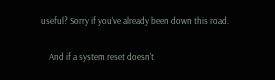useful? Sorry if you've already been down this road.

    And if a system reset doesn't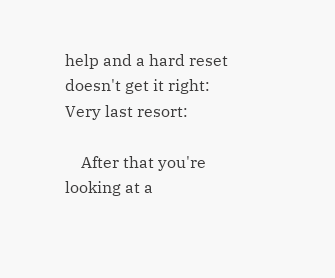help and a hard reset doesn't get it right: Very last resort:

    After that you're looking at a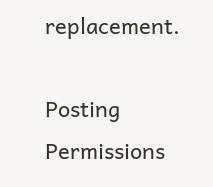replacement.

Posting Permissions